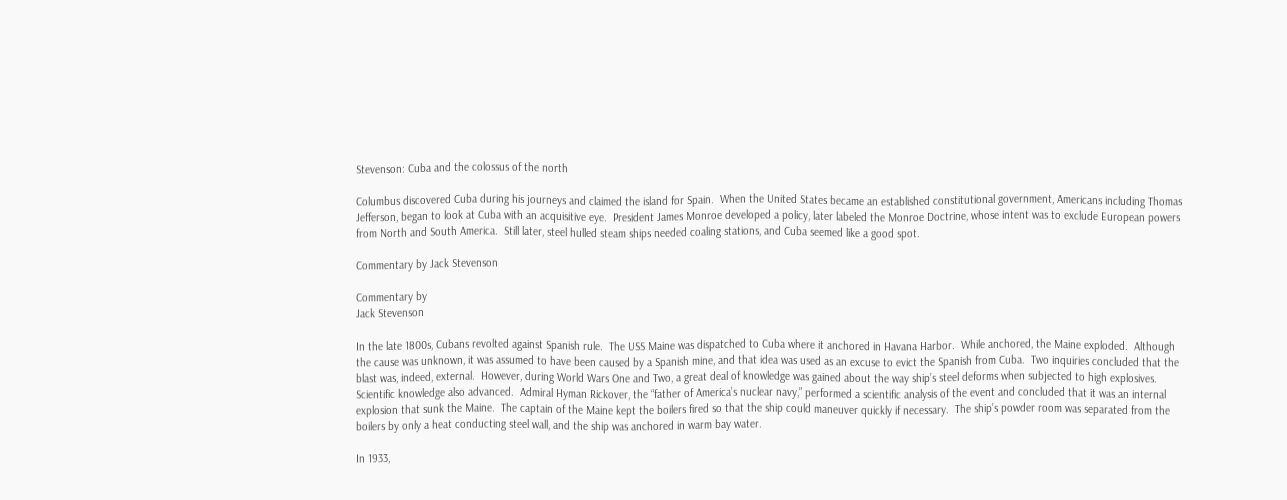Stevenson: Cuba and the colossus of the north

Columbus discovered Cuba during his journeys and claimed the island for Spain.  When the United States became an established constitutional government, Americans including Thomas Jefferson, began to look at Cuba with an acquisitive eye.  President James Monroe developed a policy, later labeled the Monroe Doctrine, whose intent was to exclude European powers from North and South America.  Still later, steel hulled steam ships needed coaling stations, and Cuba seemed like a good spot.

Commentary by Jack Stevenson

Commentary by
Jack Stevenson

In the late 1800s, Cubans revolted against Spanish rule.  The USS Maine was dispatched to Cuba where it anchored in Havana Harbor.  While anchored, the Maine exploded.  Although the cause was unknown, it was assumed to have been caused by a Spanish mine, and that idea was used as an excuse to evict the Spanish from Cuba.  Two inquiries concluded that the blast was, indeed, external.  However, during World Wars One and Two, a great deal of knowledge was gained about the way ship’s steel deforms when subjected to high explosives.  Scientific knowledge also advanced.  Admiral Hyman Rickover, the “father of America’s nuclear navy,” performed a scientific analysis of the event and concluded that it was an internal explosion that sunk the Maine.  The captain of the Maine kept the boilers fired so that the ship could maneuver quickly if necessary.  The ship’s powder room was separated from the boilers by only a heat conducting steel wall, and the ship was anchored in warm bay water.

In 1933,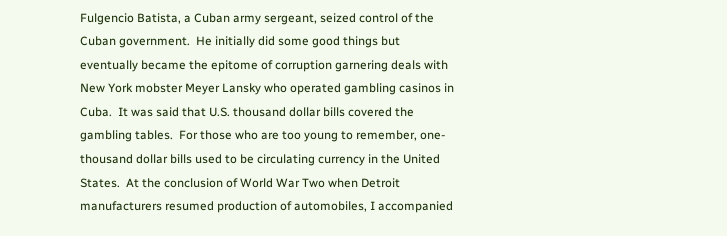Fulgencio Batista, a Cuban army sergeant, seized control of the Cuban government.  He initially did some good things but eventually became the epitome of corruption garnering deals with New York mobster Meyer Lansky who operated gambling casinos in Cuba.  It was said that U.S. thousand dollar bills covered the gambling tables.  For those who are too young to remember, one-thousand dollar bills used to be circulating currency in the United States.  At the conclusion of World War Two when Detroit manufacturers resumed production of automobiles, I accompanied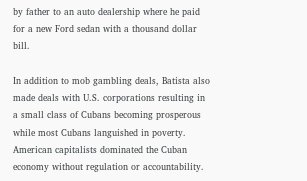by father to an auto dealership where he paid for a new Ford sedan with a thousand dollar bill.

In addition to mob gambling deals, Batista also made deals with U.S. corporations resulting in a small class of Cubans becoming prosperous while most Cubans languished in poverty.  American capitalists dominated the Cuban economy without regulation or accountability.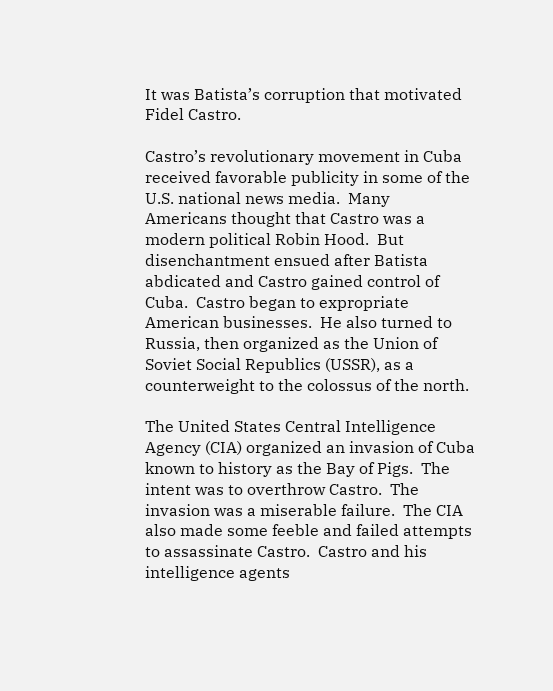It was Batista’s corruption that motivated Fidel Castro.

Castro’s revolutionary movement in Cuba received favorable publicity in some of the U.S. national news media.  Many Americans thought that Castro was a modern political Robin Hood.  But disenchantment ensued after Batista abdicated and Castro gained control of Cuba.  Castro began to expropriate American businesses.  He also turned to Russia, then organized as the Union of Soviet Social Republics (USSR), as a counterweight to the colossus of the north.

The United States Central Intelligence Agency (CIA) organized an invasion of Cuba known to history as the Bay of Pigs.  The intent was to overthrow Castro.  The invasion was a miserable failure.  The CIA also made some feeble and failed attempts to assassinate Castro.  Castro and his intelligence agents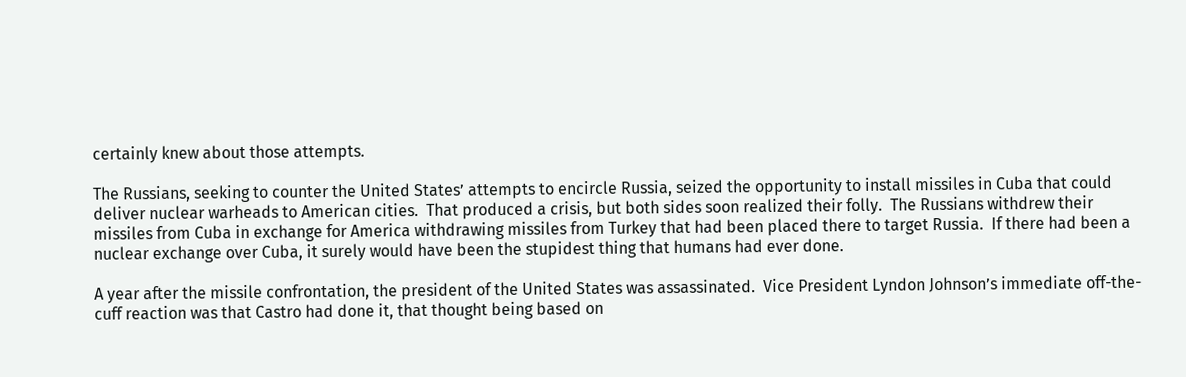certainly knew about those attempts.

The Russians, seeking to counter the United States’ attempts to encircle Russia, seized the opportunity to install missiles in Cuba that could deliver nuclear warheads to American cities.  That produced a crisis, but both sides soon realized their folly.  The Russians withdrew their missiles from Cuba in exchange for America withdrawing missiles from Turkey that had been placed there to target Russia.  If there had been a nuclear exchange over Cuba, it surely would have been the stupidest thing that humans had ever done.

A year after the missile confrontation, the president of the United States was assassinated.  Vice President Lyndon Johnson’s immediate off-the-cuff reaction was that Castro had done it, that thought being based on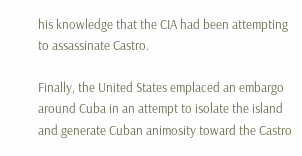his knowledge that the CIA had been attempting to assassinate Castro.

Finally, the United States emplaced an embargo around Cuba in an attempt to isolate the island and generate Cuban animosity toward the Castro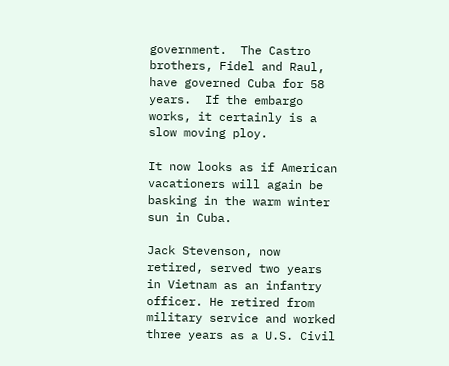government.  The Castro brothers, Fidel and Raul, have governed Cuba for 58 years.  If the embargo works, it certainly is a slow moving ploy.

It now looks as if American vacationers will again be basking in the warm winter sun in Cuba.

Jack Stevenson, now retired, served two years in Vietnam as an infantry officer. He retired from military service and worked three years as a U.S. Civil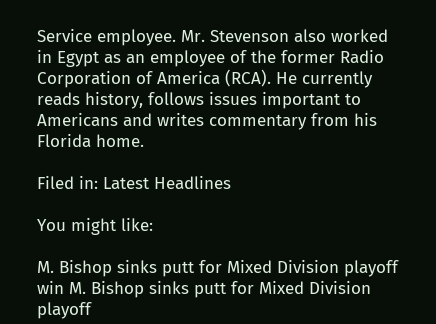Service employee. Mr. Stevenson also worked in Egypt as an employee of the former Radio Corporation of America (RCA). He currently reads history, follows issues important to Americans and writes commentary from his Florida home.

Filed in: Latest Headlines

You might like:

M. Bishop sinks putt for Mixed Division playoff win M. Bishop sinks putt for Mixed Division playoff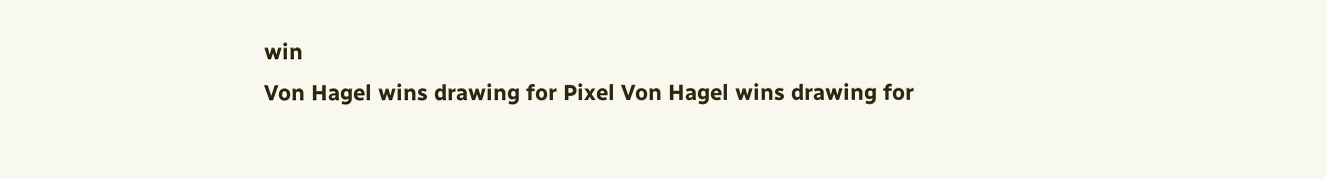win
Von Hagel wins drawing for Pixel Von Hagel wins drawing for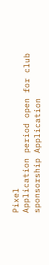Pixel
Application period open for club sponsorship Application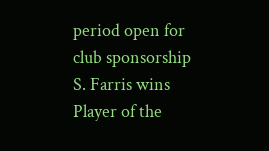period open for club sponsorship
S. Farris wins Player of the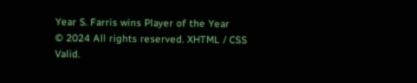Year S. Farris wins Player of the Year
© 2024 All rights reserved. XHTML / CSS Valid.